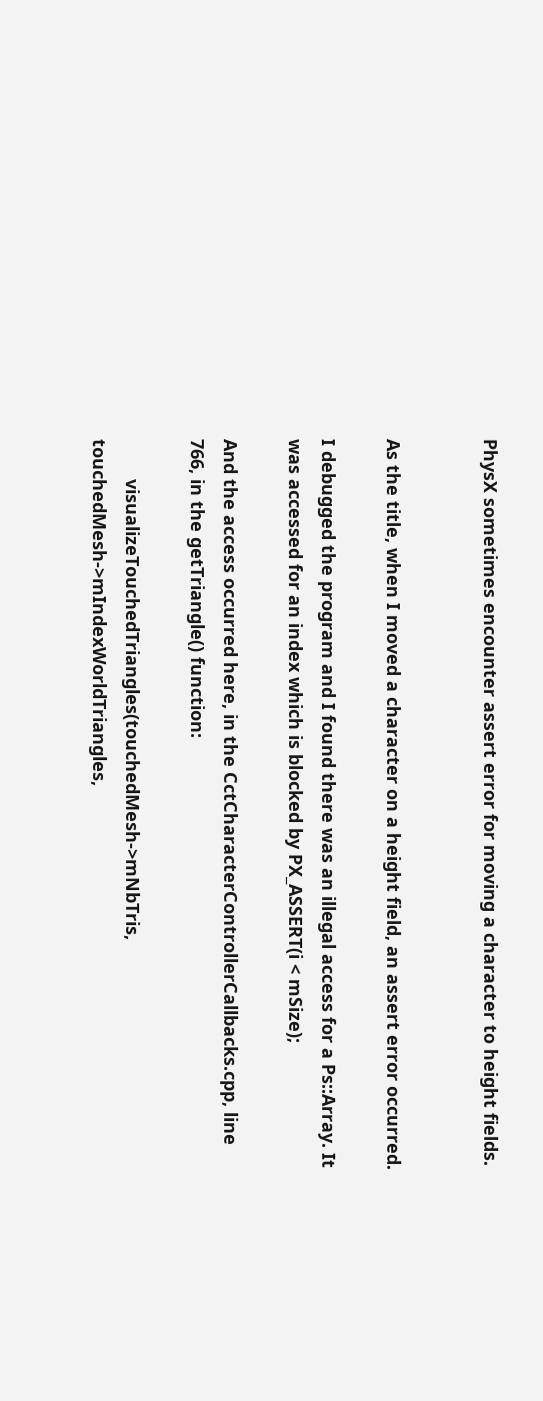PhysX sometimes encounter assert error for moving a character to height fields.


As the title, when I moved a character on a height field, an assert error occurred.

I debugged the program and I found there was an illegal access for a Ps::Array. It was accessed for an index which is blocked by PX_ASSERT(i < mSize);

And the access occurred here, in the CctCharacterControllerCallbacks.cpp, line 766, in the getTriangle() function:

        visualizeTouchedTriangles(touchedMesh->mNbTris, touchedMesh->mIndexWorldTriangles,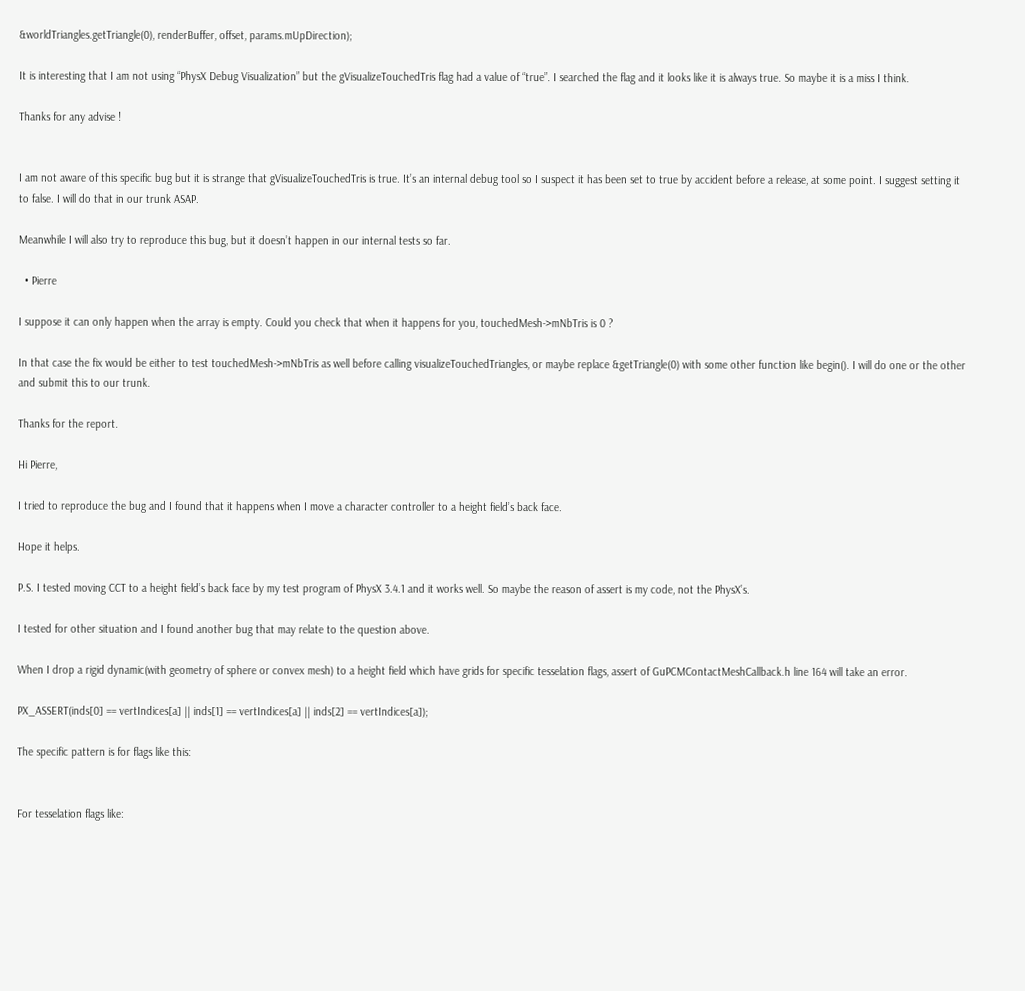&worldTriangles.getTriangle(0), renderBuffer, offset, params.mUpDirection);

It is interesting that I am not using “PhysX Debug Visualization” but the gVisualizeTouchedTris flag had a value of “true”. I searched the flag and it looks like it is always true. So maybe it is a miss I think.

Thanks for any advise !


I am not aware of this specific bug but it is strange that gVisualizeTouchedTris is true. It’s an internal debug tool so I suspect it has been set to true by accident before a release, at some point. I suggest setting it to false. I will do that in our trunk ASAP.

Meanwhile I will also try to reproduce this bug, but it doesn’t happen in our internal tests so far.

  • Pierre

I suppose it can only happen when the array is empty. Could you check that when it happens for you, touchedMesh->mNbTris is 0 ?

In that case the fix would be either to test touchedMesh->mNbTris as well before calling visualizeTouchedTriangles, or maybe replace &getTriangle(0) with some other function like begin(). I will do one or the other and submit this to our trunk.

Thanks for the report.

Hi Pierre,

I tried to reproduce the bug and I found that it happens when I move a character controller to a height field’s back face.

Hope it helps.

P.S. I tested moving CCT to a height field’s back face by my test program of PhysX 3.4.1 and it works well. So maybe the reason of assert is my code, not the PhysX’s.

I tested for other situation and I found another bug that may relate to the question above.

When I drop a rigid dynamic(with geometry of sphere or convex mesh) to a height field which have grids for specific tesselation flags, assert of GuPCMContactMeshCallback.h line 164 will take an error.

PX_ASSERT(inds[0] == vertIndices[a] || inds[1] == vertIndices[a] || inds[2] == vertIndices[a]);

The specific pattern is for flags like this:


For tesselation flags like: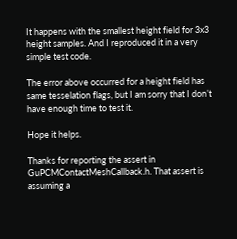It happens with the smallest height field for 3x3 height samples. And I reproduced it in a very simple test code.

The error above occurred for a height field has same tesselation flags, but I am sorry that I don’t have enough time to test it.

Hope it helps.

Thanks for reporting the assert in GuPCMContactMeshCallback.h. That assert is assuming a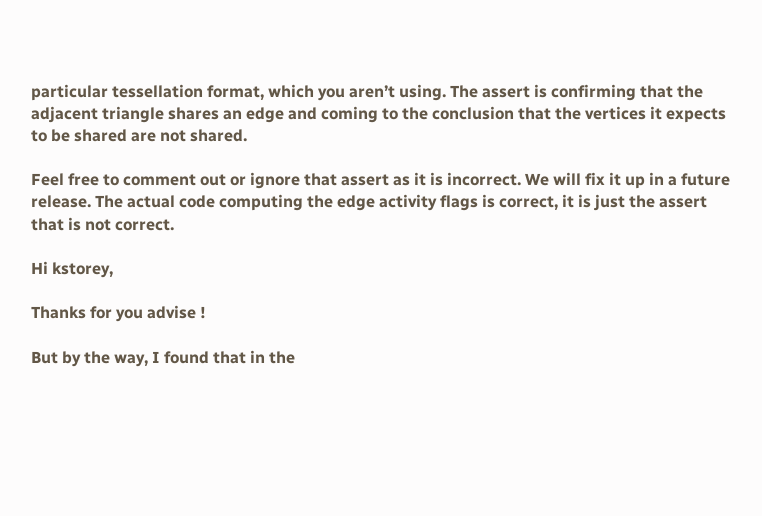particular tessellation format, which you aren’t using. The assert is confirming that the adjacent triangle shares an edge and coming to the conclusion that the vertices it expects to be shared are not shared.

Feel free to comment out or ignore that assert as it is incorrect. We will fix it up in a future release. The actual code computing the edge activity flags is correct, it is just the assert that is not correct.

Hi kstorey,

Thanks for you advise !

But by the way, I found that in the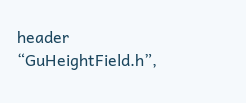header “GuHeightField.h”,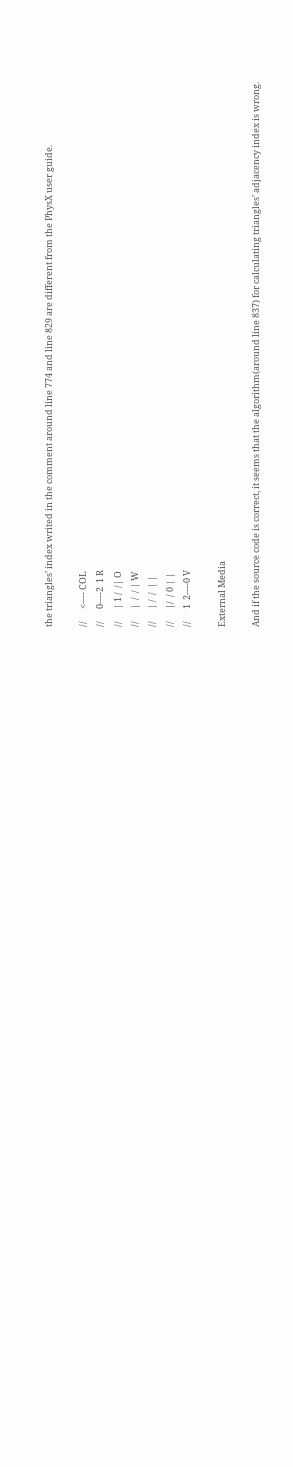the triangles’ index writed in the comment around line 774 and line 829 are different from the PhysX user guide.

//      <---- COL
//      0----2  1 R
//      | 1 /  /| O
//      |  /  / | W
//      | /  /  | |
//      |/  / 0 | |
//      1  2----0 V

External Media

And if the source code is correct, it seems that the algorithm(around line 837) for calculating triangles’ adjacency index is wrong.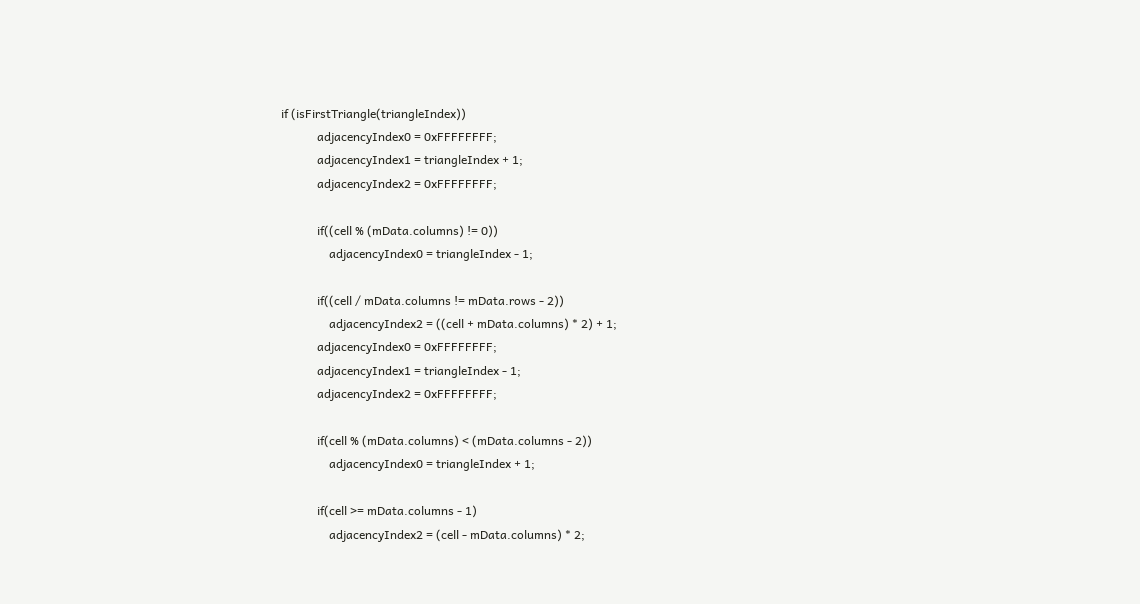if (isFirstTriangle(triangleIndex))
            adjacencyIndex0 = 0xFFFFFFFF;
            adjacencyIndex1 = triangleIndex + 1;
            adjacencyIndex2 = 0xFFFFFFFF;

            if((cell % (mData.columns) != 0))
                adjacencyIndex0 = triangleIndex - 1;

            if((cell / mData.columns != mData.rows - 2))
                adjacencyIndex2 = ((cell + mData.columns) * 2) + 1;
            adjacencyIndex0 = 0xFFFFFFFF;
            adjacencyIndex1 = triangleIndex - 1;
            adjacencyIndex2 = 0xFFFFFFFF;

            if(cell % (mData.columns) < (mData.columns - 2))
                adjacencyIndex0 = triangleIndex + 1;

            if(cell >= mData.columns - 1)
                adjacencyIndex2 = (cell - mData.columns) * 2;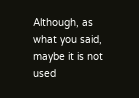Although, as what you said, maybe it is not used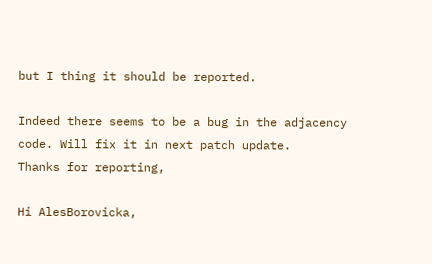but I thing it should be reported.

Indeed there seems to be a bug in the adjacency code. Will fix it in next patch update.
Thanks for reporting,

Hi AlesBorovicka,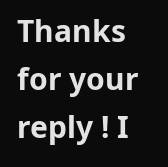Thanks for your reply ! I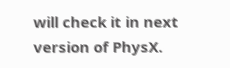will check it in next version of PhysX.